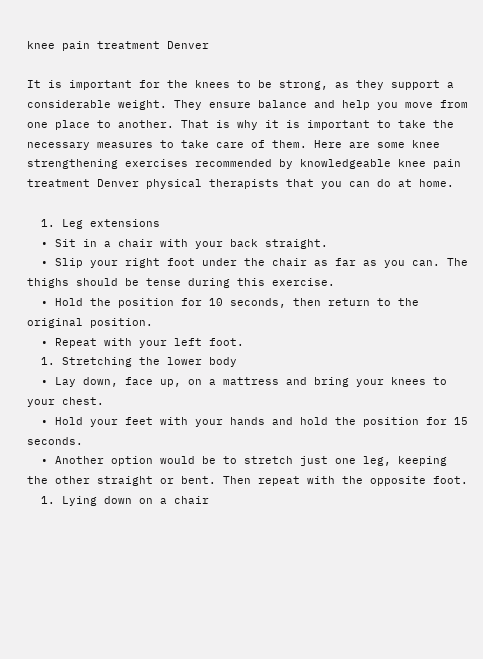knee pain treatment Denver

It is important for the knees to be strong, as they support a considerable weight. They ensure balance and help you move from one place to another. That is why it is important to take the necessary measures to take care of them. Here are some knee strengthening exercises recommended by knowledgeable knee pain treatment Denver physical therapists that you can do at home.

  1. Leg extensions
  • Sit in a chair with your back straight.
  • Slip your right foot under the chair as far as you can. The thighs should be tense during this exercise.
  • Hold the position for 10 seconds, then return to the original position.
  • Repeat with your left foot.
  1. Stretching the lower body
  • Lay down, face up, on a mattress and bring your knees to your chest.
  • Hold your feet with your hands and hold the position for 15 seconds.
  • Another option would be to stretch just one leg, keeping the other straight or bent. Then repeat with the opposite foot.
  1. Lying down on a chair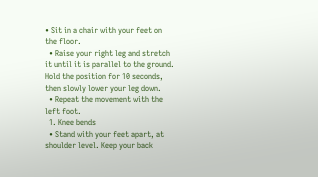• Sit in a chair with your feet on the floor.
  • Raise your right leg and stretch it until it is parallel to the ground. Hold the position for 10 seconds, then slowly lower your leg down.
  • Repeat the movement with the left foot.
  1. Knee bends
  • Stand with your feet apart, at shoulder level. Keep your back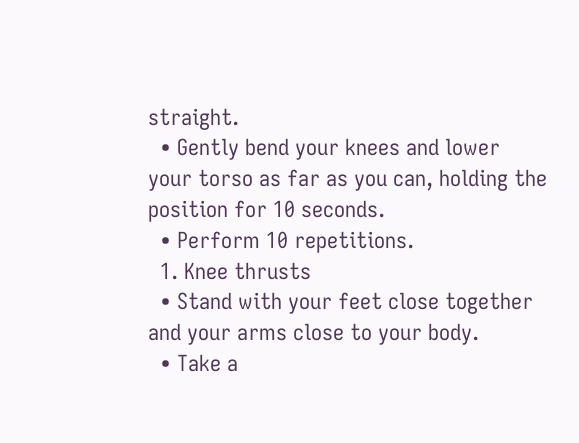straight.
  • Gently bend your knees and lower your torso as far as you can, holding the position for 10 seconds.
  • Perform 10 repetitions.
  1. Knee thrusts
  • Stand with your feet close together and your arms close to your body.
  • Take a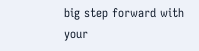big step forward with your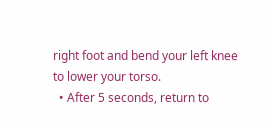right foot and bend your left knee to lower your torso.
  • After 5 seconds, return to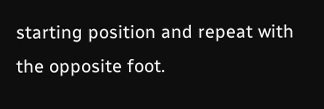starting position and repeat with the opposite foot.